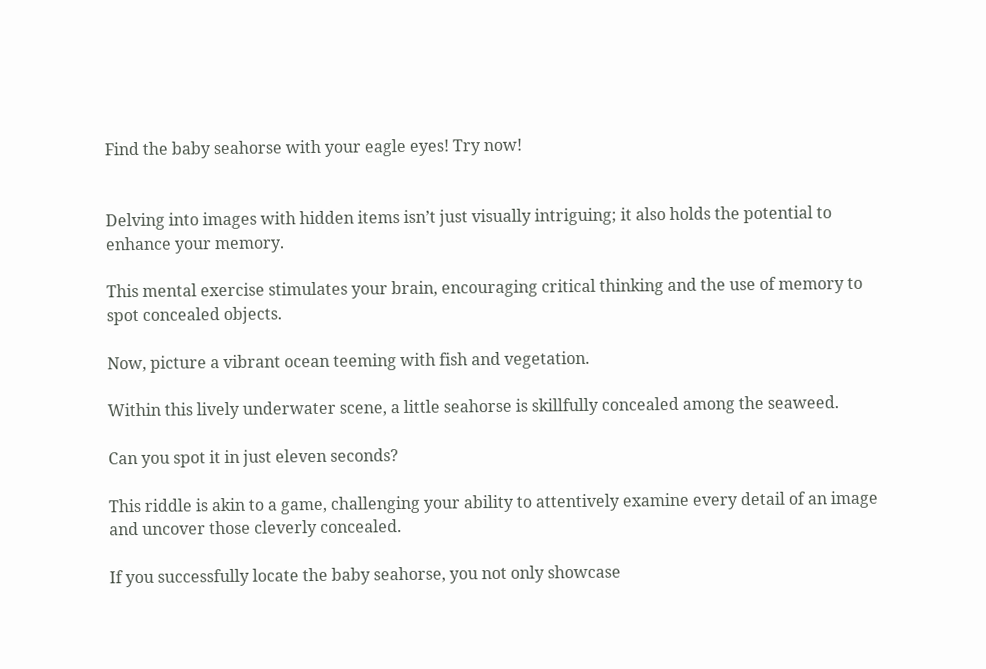Find the baby seahorse with your eagle eyes! Try now!


Delving into images with hidden items isn’t just visually intriguing; it also holds the potential to enhance your memory.

This mental exercise stimulates your brain, encouraging critical thinking and the use of memory to spot concealed objects.

Now, picture a vibrant ocean teeming with fish and vegetation.

Within this lively underwater scene, a little seahorse is skillfully concealed among the seaweed.

Can you spot it in just eleven seconds?

This riddle is akin to a game, challenging your ability to attentively examine every detail of an image and uncover those cleverly concealed.

If you successfully locate the baby seahorse, you not only showcase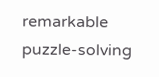remarkable puzzle-solving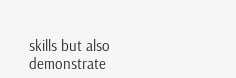skills but also demonstrate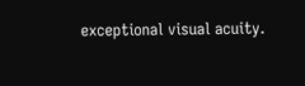exceptional visual acuity.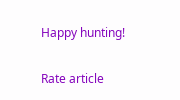Happy hunting!

Rate article